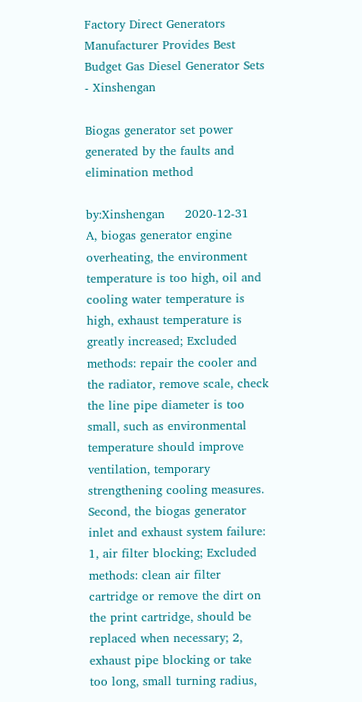Factory Direct Generators Manufacturer Provides Best Budget Gas Diesel Generator Sets - Xinshengan

Biogas generator set power generated by the faults and elimination method

by:Xinshengan     2020-12-31
A, biogas generator engine overheating, the environment temperature is too high, oil and cooling water temperature is high, exhaust temperature is greatly increased; Excluded methods: repair the cooler and the radiator, remove scale, check the line pipe diameter is too small, such as environmental temperature should improve ventilation, temporary strengthening cooling measures. Second, the biogas generator inlet and exhaust system failure: 1, air filter blocking; Excluded methods: clean air filter cartridge or remove the dirt on the print cartridge, should be replaced when necessary; 2, exhaust pipe blocking or take too long, small turning radius,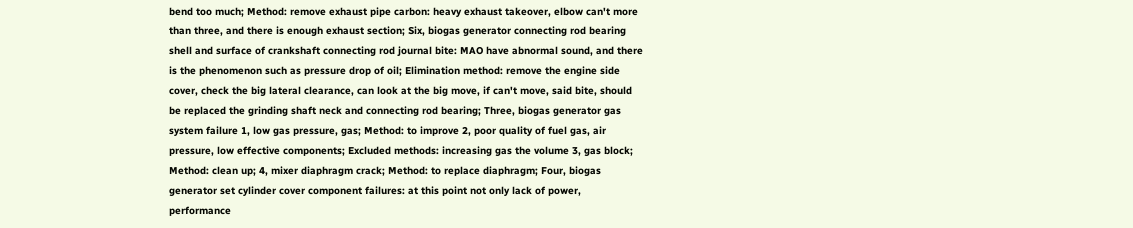bend too much; Method: remove exhaust pipe carbon: heavy exhaust takeover, elbow can't more than three, and there is enough exhaust section; Six, biogas generator connecting rod bearing shell and surface of crankshaft connecting rod journal bite: MAO have abnormal sound, and there is the phenomenon such as pressure drop of oil; Elimination method: remove the engine side cover, check the big lateral clearance, can look at the big move, if can't move, said bite, should be replaced the grinding shaft neck and connecting rod bearing; Three, biogas generator gas system failure 1, low gas pressure, gas; Method: to improve 2, poor quality of fuel gas, air pressure, low effective components; Excluded methods: increasing gas the volume 3, gas block; Method: clean up; 4, mixer diaphragm crack; Method: to replace diaphragm; Four, biogas generator set cylinder cover component failures: at this point not only lack of power, performance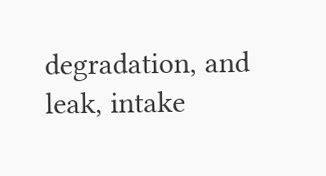degradation, and leak, intake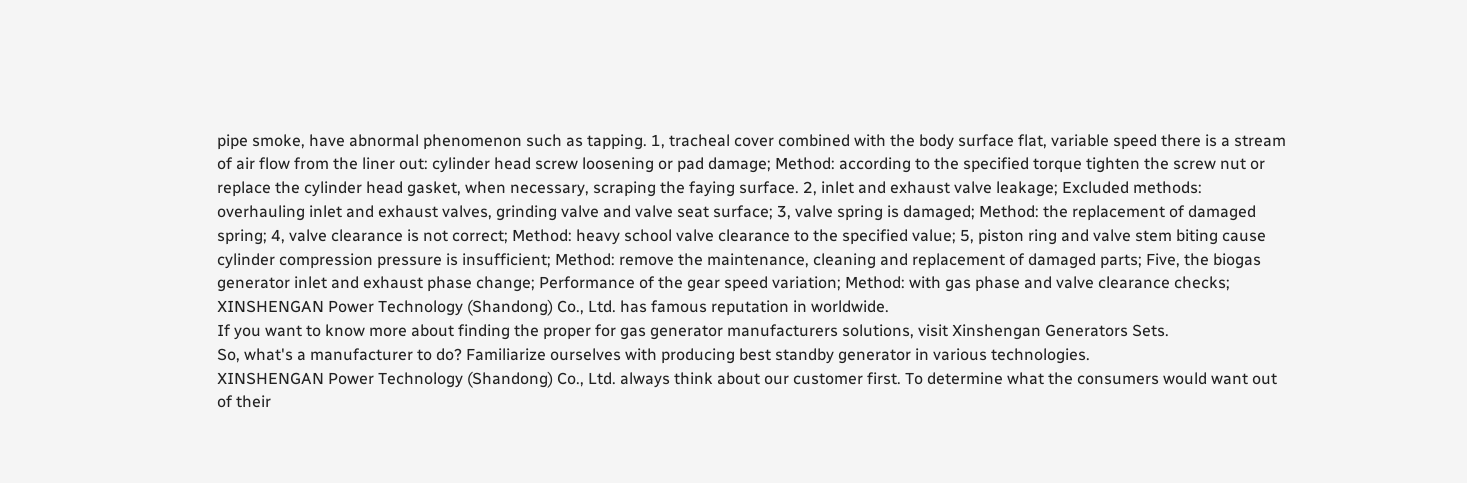pipe smoke, have abnormal phenomenon such as tapping. 1, tracheal cover combined with the body surface flat, variable speed there is a stream of air flow from the liner out: cylinder head screw loosening or pad damage; Method: according to the specified torque tighten the screw nut or replace the cylinder head gasket, when necessary, scraping the faying surface. 2, inlet and exhaust valve leakage; Excluded methods: overhauling inlet and exhaust valves, grinding valve and valve seat surface; 3, valve spring is damaged; Method: the replacement of damaged spring; 4, valve clearance is not correct; Method: heavy school valve clearance to the specified value; 5, piston ring and valve stem biting cause cylinder compression pressure is insufficient; Method: remove the maintenance, cleaning and replacement of damaged parts; Five, the biogas generator inlet and exhaust phase change; Performance of the gear speed variation; Method: with gas phase and valve clearance checks;
XINSHENGAN Power Technology (Shandong) Co., Ltd. has famous reputation in worldwide.
If you want to know more about finding the proper for gas generator manufacturers solutions, visit Xinshengan Generators Sets.
So, what's a manufacturer to do? Familiarize ourselves with producing best standby generator in various technologies.
XINSHENGAN Power Technology (Shandong) Co., Ltd. always think about our customer first. To determine what the consumers would want out of their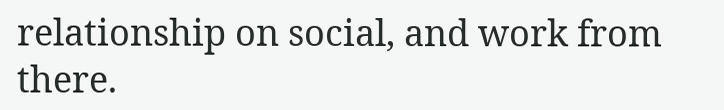relationship on social, and work from there.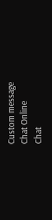Custom message
Chat Online
Chat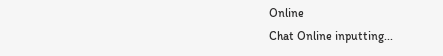Online
Chat Online inputting...